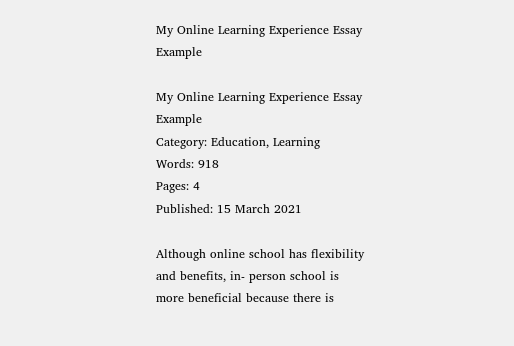My Online Learning Experience Essay Example

My Online Learning Experience Essay Example
Category: Education, Learning
Words: 918
Pages: 4
Published: 15 March 2021

Although online school has flexibility and benefits, in- person school is more beneficial because there is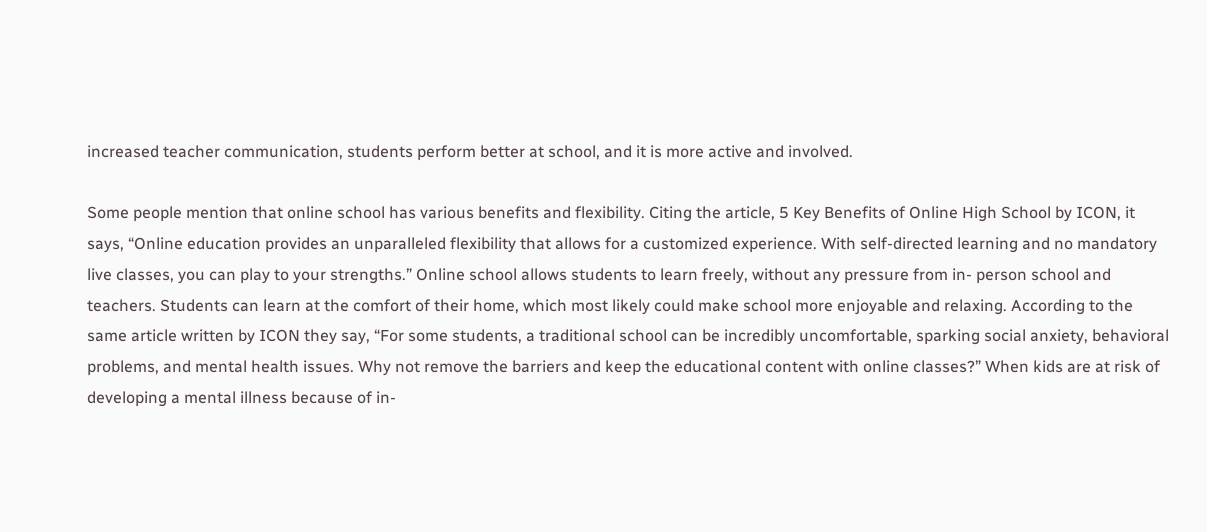increased teacher communication, students perform better at school, and it is more active and involved.

Some people mention that online school has various benefits and flexibility. Citing the article, 5 Key Benefits of Online High School by ICON, it says, “Online education provides an unparalleled flexibility that allows for a customized experience. With self-directed learning and no mandatory live classes, you can play to your strengths.” Online school allows students to learn freely, without any pressure from in- person school and teachers. Students can learn at the comfort of their home, which most likely could make school more enjoyable and relaxing. According to the same article written by ICON they say, “For some students, a traditional school can be incredibly uncomfortable, sparking social anxiety, behavioral problems, and mental health issues. Why not remove the barriers and keep the educational content with online classes?” When kids are at risk of developing a mental illness because of in-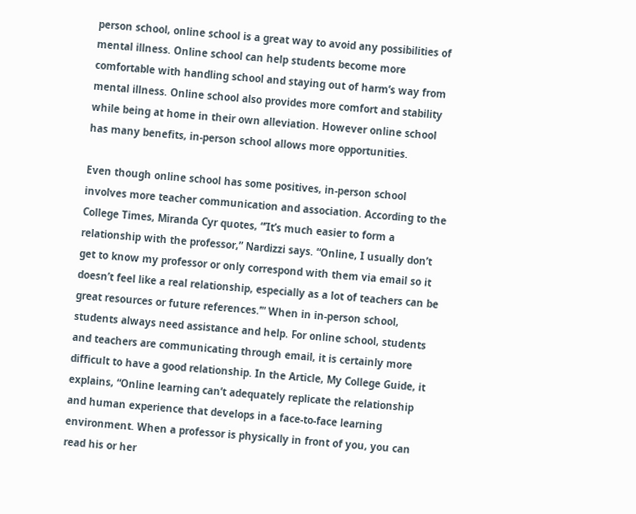person school, online school is a great way to avoid any possibilities of mental illness. Online school can help students become more comfortable with handling school and staying out of harm’s way from mental illness. Online school also provides more comfort and stability while being at home in their own alleviation. However online school has many benefits, in-person school allows more opportunities.

Even though online school has some positives, in-person school involves more teacher communication and association. According to the College Times, Miranda Cyr quotes, “’It’s much easier to form a relationship with the professor,” Nardizzi says. “Online, I usually don’t get to know my professor or only correspond with them via email so it doesn’t feel like a real relationship, especially as a lot of teachers can be great resources or future references.’” When in in-person school, students always need assistance and help. For online school, students and teachers are communicating through email, it is certainly more difficult to have a good relationship. In the Article, My College Guide, it explains, “Online learning can’t adequately replicate the relationship and human experience that develops in a face-to-face learning environment. When a professor is physically in front of you, you can read his or her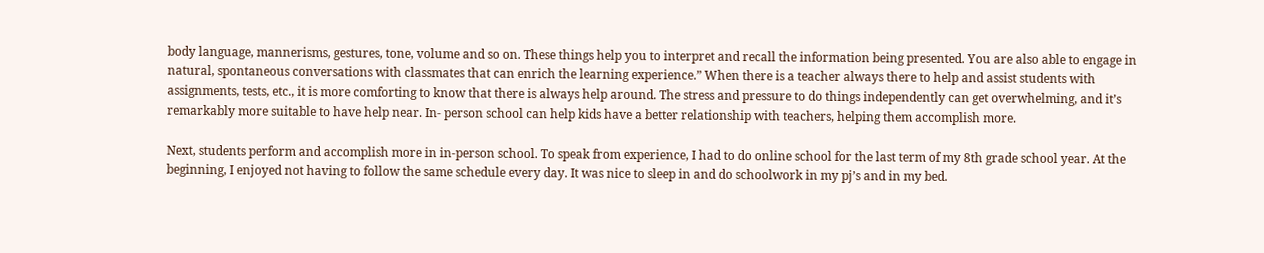body language, mannerisms, gestures, tone, volume and so on. These things help you to interpret and recall the information being presented. You are also able to engage in natural, spontaneous conversations with classmates that can enrich the learning experience.” When there is a teacher always there to help and assist students with assignments, tests, etc., it is more comforting to know that there is always help around. The stress and pressure to do things independently can get overwhelming, and it’s remarkably more suitable to have help near. In- person school can help kids have a better relationship with teachers, helping them accomplish more.

Next, students perform and accomplish more in in-person school. To speak from experience, I had to do online school for the last term of my 8th grade school year. At the beginning, I enjoyed not having to follow the same schedule every day. It was nice to sleep in and do schoolwork in my pj’s and in my bed.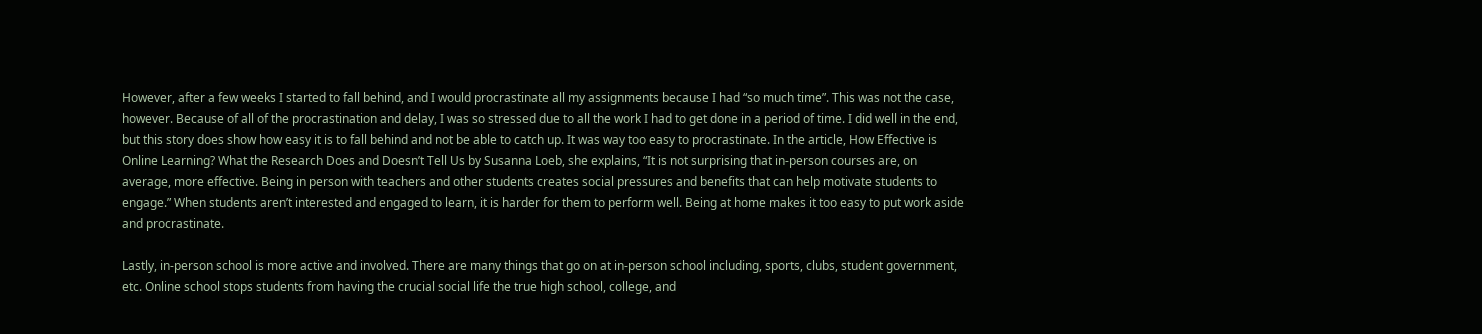However, after a few weeks I started to fall behind, and I would procrastinate all my assignments because I had “so much time”. This was not the case, however. Because of all of the procrastination and delay, I was so stressed due to all the work I had to get done in a period of time. I did well in the end, but this story does show how easy it is to fall behind and not be able to catch up. It was way too easy to procrastinate. In the article, How Effective is Online Learning? What the Research Does and Doesn’t Tell Us by Susanna Loeb, she explains, “It is not surprising that in-person courses are, on average, more effective. Being in person with teachers and other students creates social pressures and benefits that can help motivate students to engage.” When students aren’t interested and engaged to learn, it is harder for them to perform well. Being at home makes it too easy to put work aside and procrastinate.

Lastly, in-person school is more active and involved. There are many things that go on at in-person school including, sports, clubs, student government, etc. Online school stops students from having the crucial social life the true high school, college, and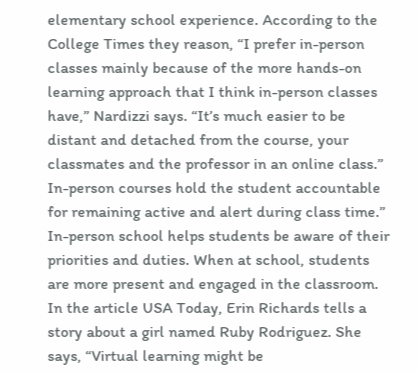elementary school experience. According to the College Times they reason, “I prefer in-person classes mainly because of the more hands-on learning approach that I think in-person classes have,” Nardizzi says. “It’s much easier to be distant and detached from the course, your classmates and the professor in an online class.” In-person courses hold the student accountable for remaining active and alert during class time.” In-person school helps students be aware of their priorities and duties. When at school, students are more present and engaged in the classroom. In the article USA Today, Erin Richards tells a story about a girl named Ruby Rodriguez. She says, “Virtual learning might be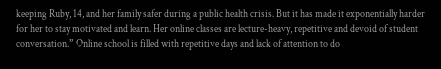keeping Ruby, 14, and her family safer during a public health crisis. But it has made it exponentially harder for her to stay motivated and learn. Her online classes are lecture-heavy, repetitive and devoid of student conversation.” Online school is filled with repetitive days and lack of attention to do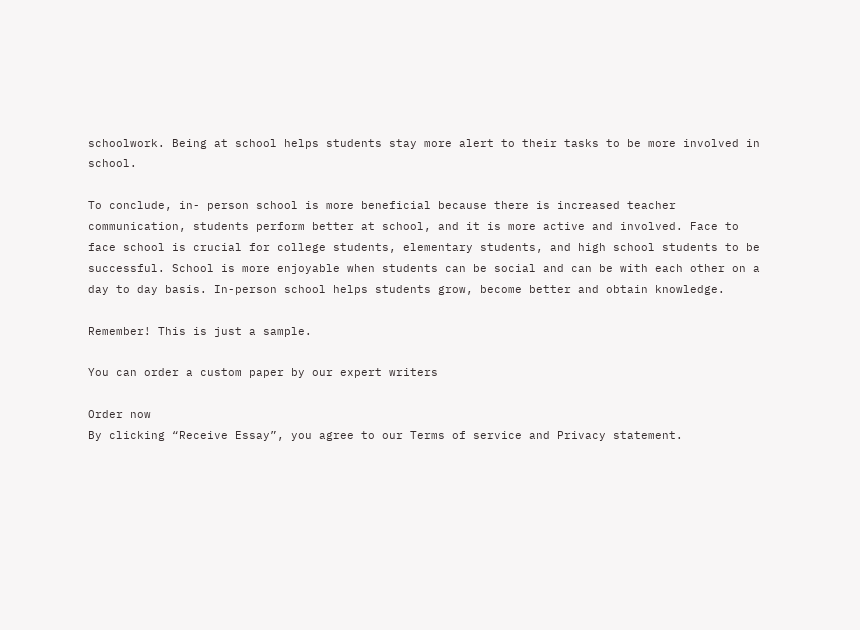schoolwork. Being at school helps students stay more alert to their tasks to be more involved in school.

To conclude, in- person school is more beneficial because there is increased teacher communication, students perform better at school, and it is more active and involved. Face to face school is crucial for college students, elementary students, and high school students to be successful. School is more enjoyable when students can be social and can be with each other on a day to day basis. In-person school helps students grow, become better and obtain knowledge.

Remember! This is just a sample.

You can order a custom paper by our expert writers

Order now
By clicking “Receive Essay”, you agree to our Terms of service and Privacy statement.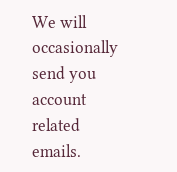We will occasionally send you account related emails.